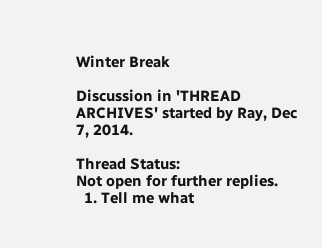Winter Break

Discussion in 'THREAD ARCHIVES' started by Ray, Dec 7, 2014.

Thread Status:
Not open for further replies.
  1. Tell me what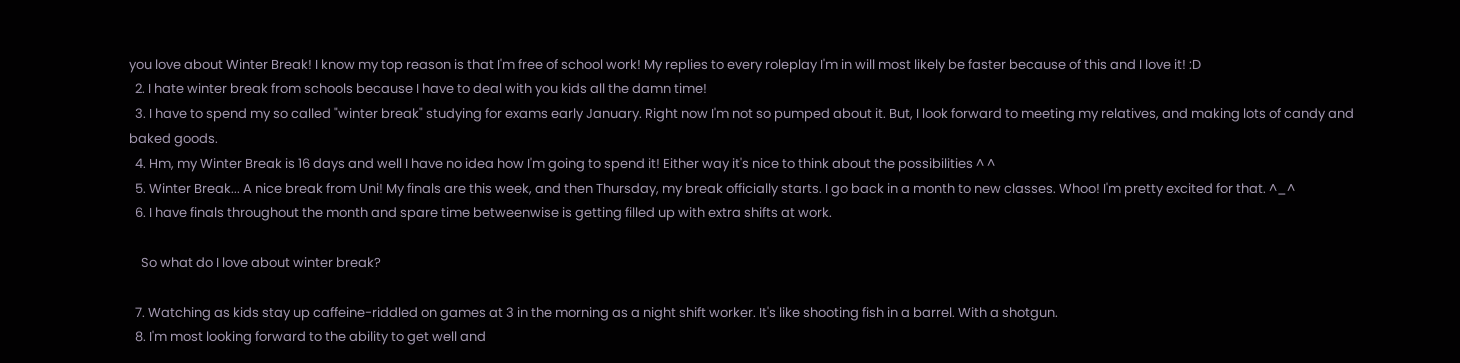you love about Winter Break! I know my top reason is that I'm free of school work! My replies to every roleplay I'm in will most likely be faster because of this and I love it! :D
  2. I hate winter break from schools because I have to deal with you kids all the damn time!
  3. I have to spend my so called "winter break" studying for exams early January. Right now I'm not so pumped about it. But, I look forward to meeting my relatives, and making lots of candy and baked goods.
  4. Hm, my Winter Break is 16 days and well I have no idea how I'm going to spend it! Either way it's nice to think about the possibilities ^ ^
  5. Winter Break... A nice break from Uni! My finals are this week, and then Thursday, my break officially starts. I go back in a month to new classes. Whoo! I'm pretty excited for that. ^_^
  6. I have finals throughout the month and spare time betweenwise is getting filled up with extra shifts at work.

    So what do I love about winter break?

  7. Watching as kids stay up caffeine-riddled on games at 3 in the morning as a night shift worker. It's like shooting fish in a barrel. With a shotgun.
  8. I'm most looking forward to the ability to get well and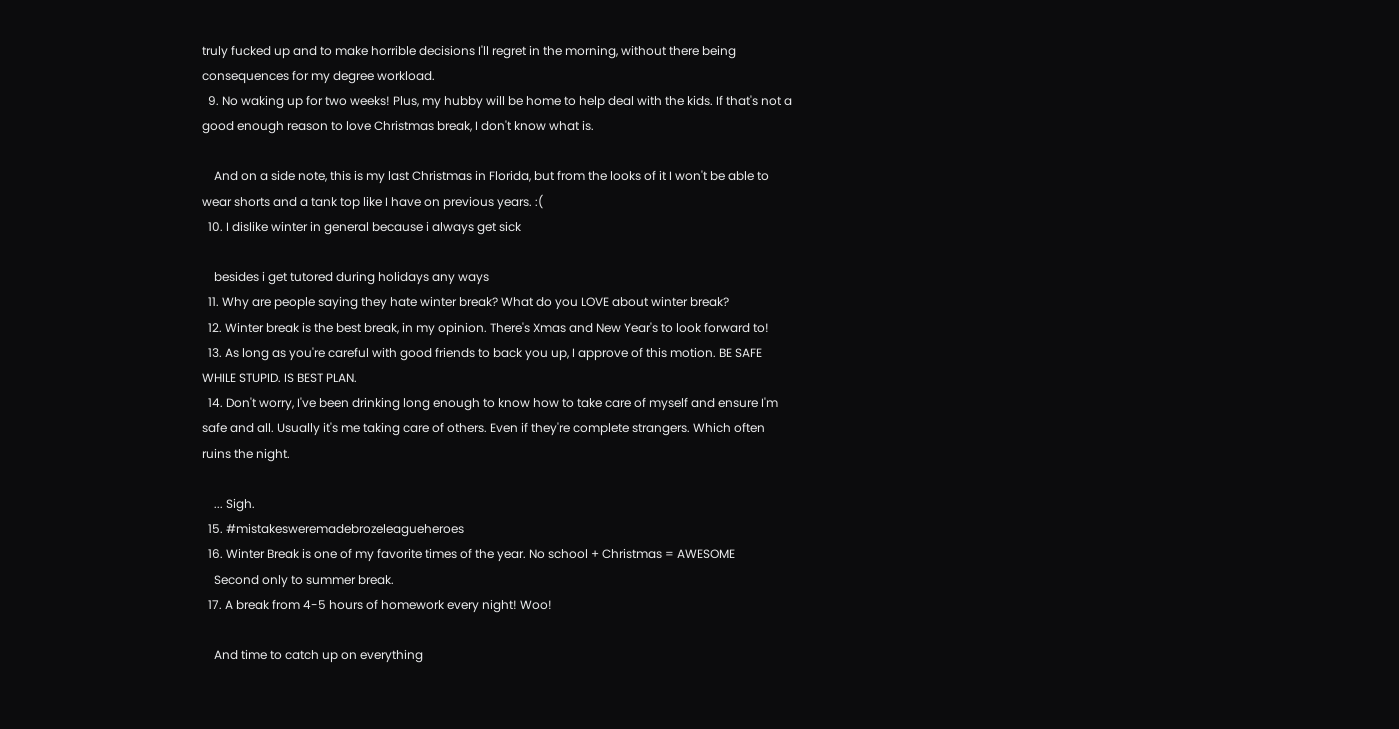truly fucked up and to make horrible decisions I'll regret in the morning, without there being consequences for my degree workload.
  9. No waking up for two weeks! Plus, my hubby will be home to help deal with the kids. If that's not a good enough reason to love Christmas break, I don't know what is.

    And on a side note, this is my last Christmas in Florida, but from the looks of it I won't be able to wear shorts and a tank top like I have on previous years. :(
  10. I dislike winter in general because i always get sick

    besides i get tutored during holidays any ways
  11. Why are people saying they hate winter break? What do you LOVE about winter break?
  12. Winter break is the best break, in my opinion. There's Xmas and New Year's to look forward to!
  13. As long as you're careful with good friends to back you up, I approve of this motion. BE SAFE WHILE STUPID. IS BEST PLAN.
  14. Don't worry, I've been drinking long enough to know how to take care of myself and ensure I'm safe and all. Usually it's me taking care of others. Even if they're complete strangers. Which often ruins the night.

    ... Sigh.
  15. #mistakesweremadebrozeleagueheroes
  16. Winter Break is one of my favorite times of the year. No school + Christmas = AWESOME
    Second only to summer break.
  17. A break from 4-5 hours of homework every night! Woo!

    And time to catch up on everything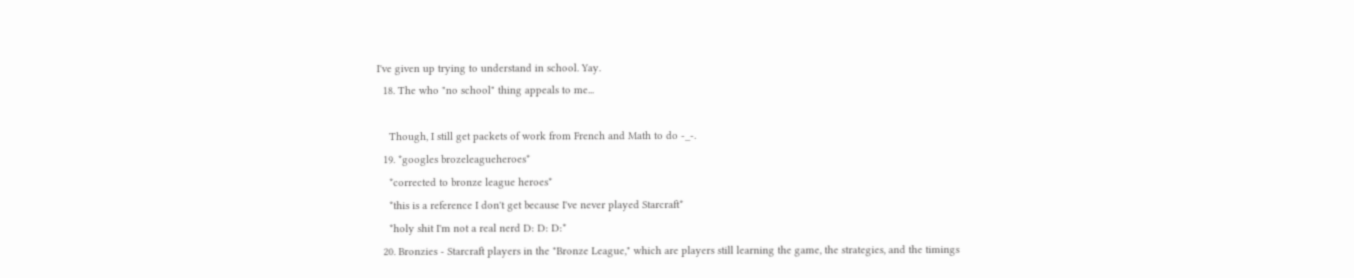I've given up trying to understand in school. Yay.
  18. The who "no school" thing appeals to me...

    Though, I still get packets of work from French and Math to do -_-.
  19. *googles brozeleagueheroes*
    *corrected to bronze league heroes*
    *this is a reference I don't get because I've never played Starcraft*
    *holy shit I'm not a real nerd D: D: D:*
  20. Bronzies - Starcraft players in the "Bronze League," which are players still learning the game, the strategies, and the timings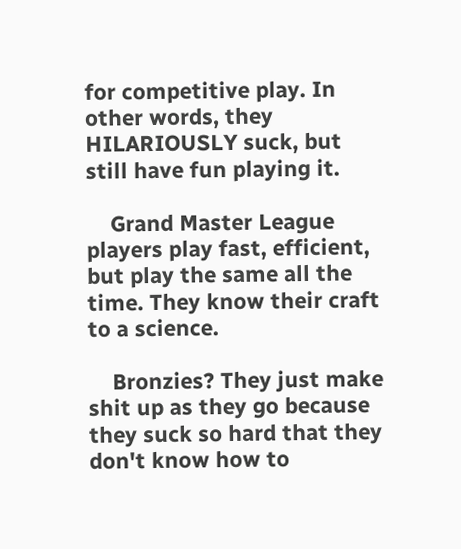for competitive play. In other words, they HILARIOUSLY suck, but still have fun playing it.

    Grand Master League players play fast, efficient, but play the same all the time. They know their craft to a science.

    Bronzies? They just make shit up as they go because they suck so hard that they don't know how to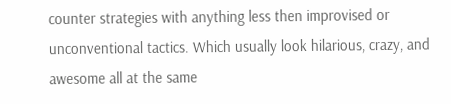counter strategies with anything less then improvised or unconventional tactics. Which usually look hilarious, crazy, and awesome all at the same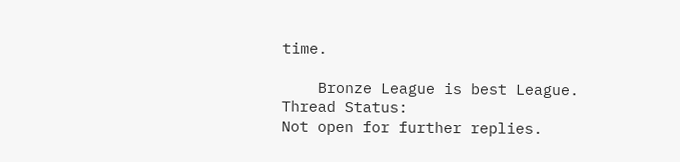time.

    Bronze League is best League.
Thread Status:
Not open for further replies.